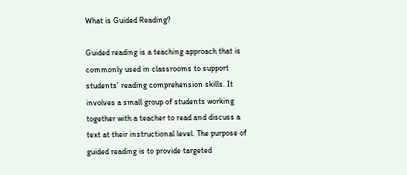What is Guided Reading?

Guided reading is a teaching approach that is commonly used in classrooms to support students’ reading comprehension skills. It involves a small group of students working together with a teacher to read and discuss a text at their instructional level. The purpose of guided reading is to provide targeted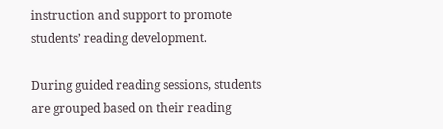instruction and support to promote students’ reading development.

During guided reading sessions, students are grouped based on their reading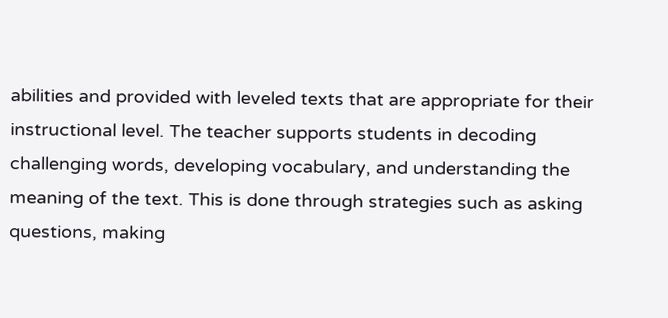abilities and provided with leveled texts that are appropriate for their instructional level. The teacher supports students in decoding challenging words, developing vocabulary, and understanding the meaning of the text. This is done through strategies such as asking questions, making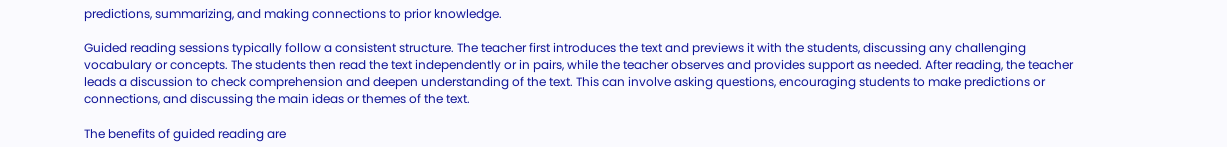predictions, summarizing, and making connections to prior knowledge.

Guided reading sessions typically follow a consistent structure. The teacher first introduces the text and previews it with the students, discussing any challenging vocabulary or concepts. The students then read the text independently or in pairs, while the teacher observes and provides support as needed. After reading, the teacher leads a discussion to check comprehension and deepen understanding of the text. This can involve asking questions, encouraging students to make predictions or connections, and discussing the main ideas or themes of the text.

The benefits of guided reading are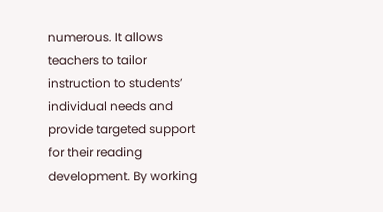numerous. It allows teachers to tailor instruction to students’ individual needs and provide targeted support for their reading development. By working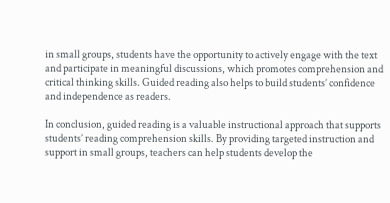in small groups, students have the opportunity to actively engage with the text and participate in meaningful discussions, which promotes comprehension and critical thinking skills. Guided reading also helps to build students’ confidence and independence as readers.

In conclusion, guided reading is a valuable instructional approach that supports students’ reading comprehension skills. By providing targeted instruction and support in small groups, teachers can help students develop the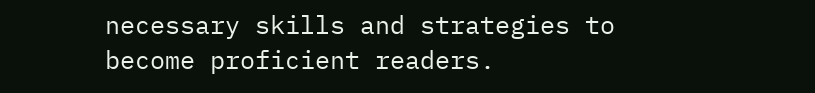necessary skills and strategies to become proficient readers.